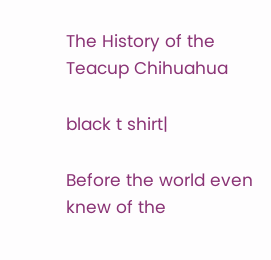The History of the Teacup Chihuahua

black t shirt|

Before the world even knew of the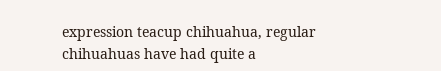expression teacup chihuahua, regular chihuahuas have had quite a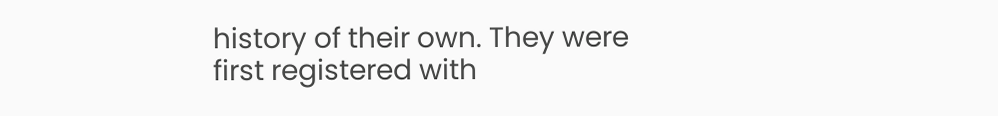history of their own. They were first registered with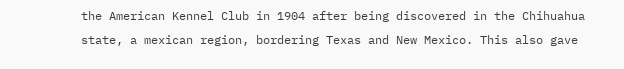the American Kennel Club in 1904 after being discovered in the Chihuahua state, a mexican region, bordering Texas and New Mexico. This also gave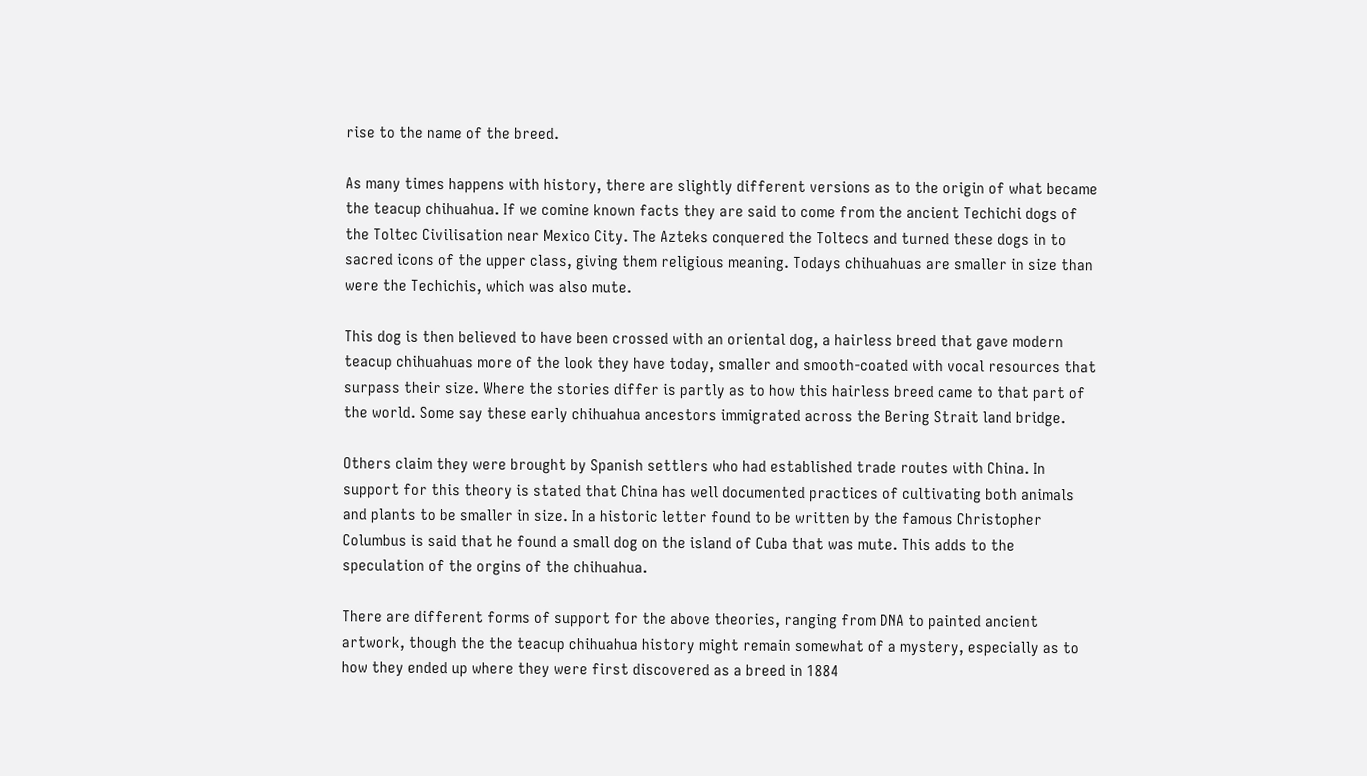rise to the name of the breed.

As many times happens with history, there are slightly different versions as to the origin of what became the teacup chihuahua. If we comine known facts they are said to come from the ancient Techichi dogs of the Toltec Civilisation near Mexico City. The Azteks conquered the Toltecs and turned these dogs in to sacred icons of the upper class, giving them religious meaning. Todays chihuahuas are smaller in size than were the Techichis, which was also mute.

This dog is then believed to have been crossed with an oriental dog, a hairless breed that gave modern teacup chihuahuas more of the look they have today, smaller and smooth-coated with vocal resources that surpass their size. Where the stories differ is partly as to how this hairless breed came to that part of the world. Some say these early chihuahua ancestors immigrated across the Bering Strait land bridge.

Others claim they were brought by Spanish settlers who had established trade routes with China. In support for this theory is stated that China has well documented practices of cultivating both animals and plants to be smaller in size. In a historic letter found to be written by the famous Christopher Columbus is said that he found a small dog on the island of Cuba that was mute. This adds to the speculation of the orgins of the chihuahua.

There are different forms of support for the above theories, ranging from DNA to painted ancient artwork, though the the teacup chihuahua history might remain somewhat of a mystery, especially as to how they ended up where they were first discovered as a breed in 1884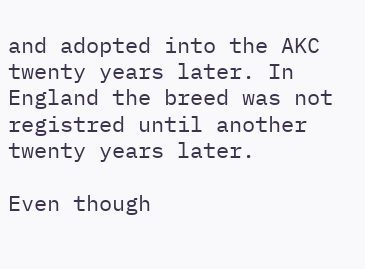and adopted into the AKC twenty years later. In England the breed was not registred until another twenty years later.

Even though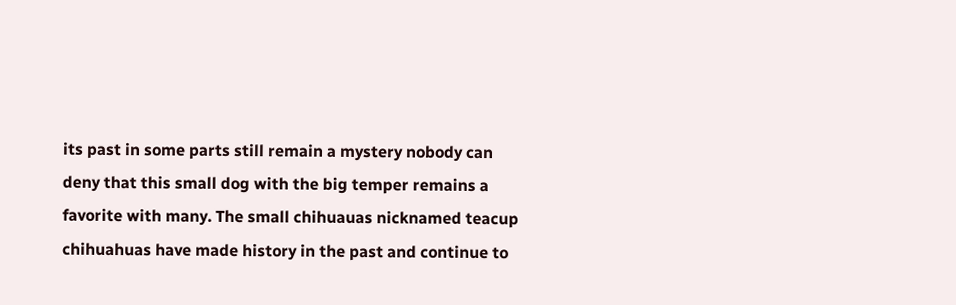its past in some parts still remain a mystery nobody can deny that this small dog with the big temper remains a favorite with many. The small chihuauas nicknamed teacup chihuahuas have made history in the past and continue to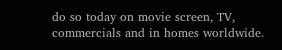do so today on movie screen, TV, commercials and in homes worldwide.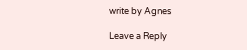write by Agnes

Leave a Reply